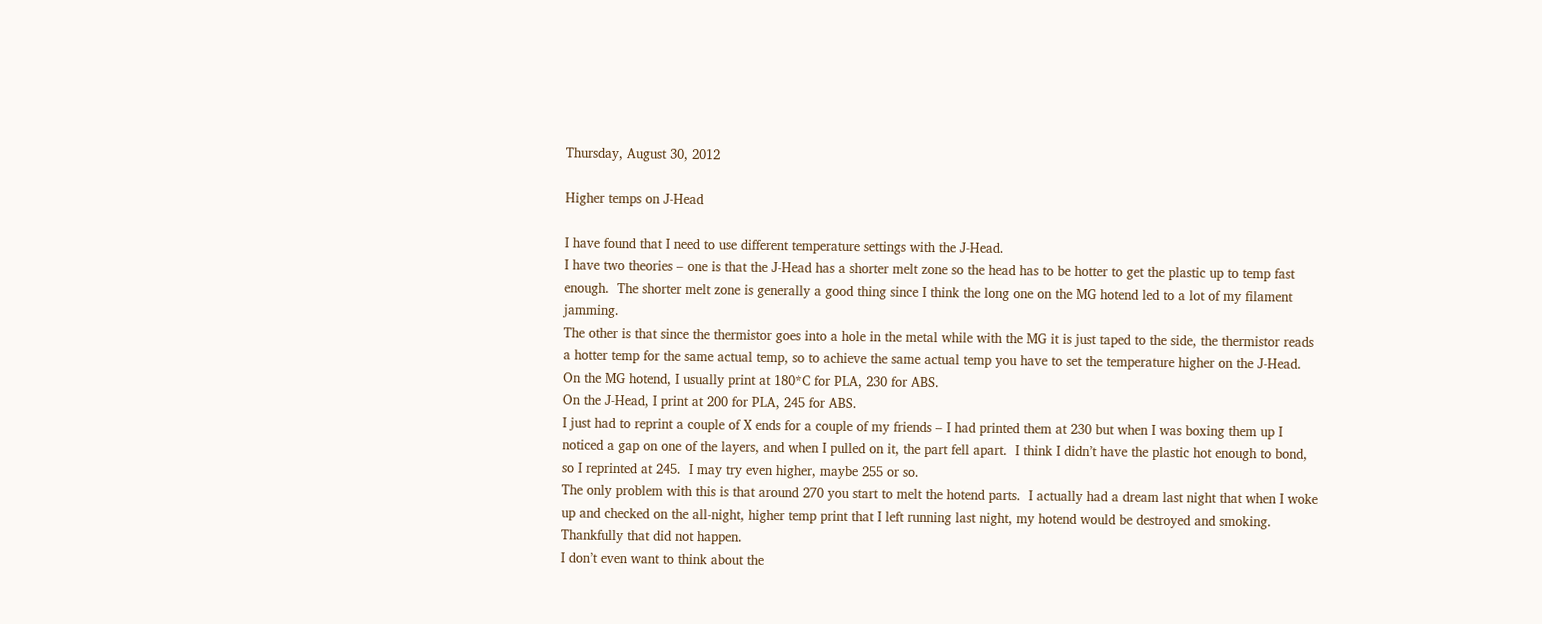Thursday, August 30, 2012

Higher temps on J-Head

I have found that I need to use different temperature settings with the J-Head.
I have two theories – one is that the J-Head has a shorter melt zone so the head has to be hotter to get the plastic up to temp fast enough.  The shorter melt zone is generally a good thing since I think the long one on the MG hotend led to a lot of my filament jamming.
The other is that since the thermistor goes into a hole in the metal while with the MG it is just taped to the side, the thermistor reads a hotter temp for the same actual temp, so to achieve the same actual temp you have to set the temperature higher on the J-Head.
On the MG hotend, I usually print at 180*C for PLA, 230 for ABS.
On the J-Head, I print at 200 for PLA, 245 for ABS.
I just had to reprint a couple of X ends for a couple of my friends – I had printed them at 230 but when I was boxing them up I noticed a gap on one of the layers, and when I pulled on it, the part fell apart.  I think I didn’t have the plastic hot enough to bond, so I reprinted at 245.  I may try even higher, maybe 255 or so.
The only problem with this is that around 270 you start to melt the hotend parts.  I actually had a dream last night that when I woke up and checked on the all-night, higher temp print that I left running last night, my hotend would be destroyed and smoking.  Thankfully that did not happen.
I don’t even want to think about the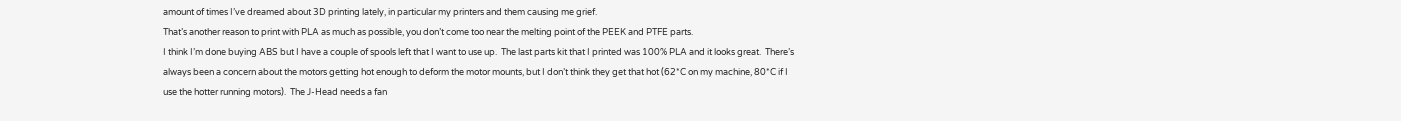amount of times I’ve dreamed about 3D printing lately, in particular my printers and them causing me grief.
That’s another reason to print with PLA as much as possible, you don’t come too near the melting point of the PEEK and PTFE parts.
I think I’m done buying ABS but I have a couple of spools left that I want to use up.  The last parts kit that I printed was 100% PLA and it looks great.  There’s always been a concern about the motors getting hot enough to deform the motor mounts, but I don’t think they get that hot (62*C on my machine, 80*C if I use the hotter running motors).  The J-Head needs a fan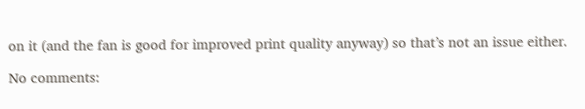on it (and the fan is good for improved print quality anyway) so that’s not an issue either.

No comments: